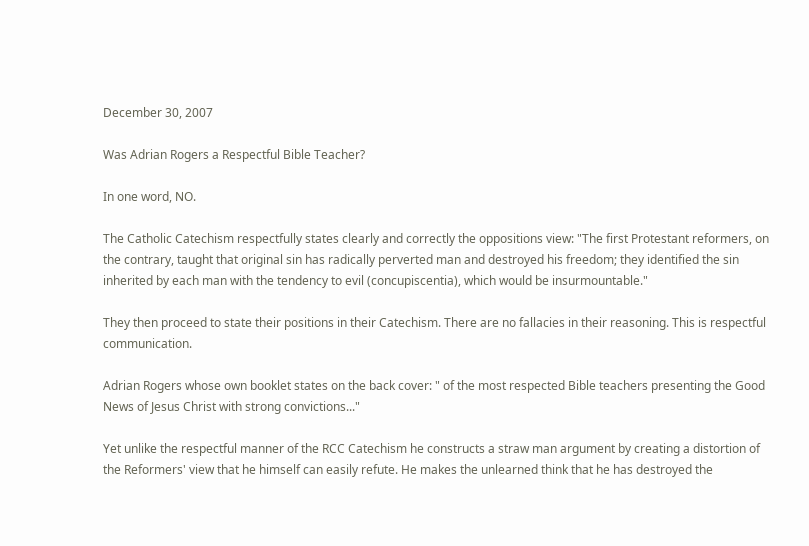December 30, 2007

Was Adrian Rogers a Respectful Bible Teacher?

In one word, NO.

The Catholic Catechism respectfully states clearly and correctly the oppositions view: "The first Protestant reformers, on the contrary, taught that original sin has radically perverted man and destroyed his freedom; they identified the sin inherited by each man with the tendency to evil (concupiscentia), which would be insurmountable."

They then proceed to state their positions in their Catechism. There are no fallacies in their reasoning. This is respectful communication.

Adrian Rogers whose own booklet states on the back cover: " of the most respected Bible teachers presenting the Good News of Jesus Christ with strong convictions..."

Yet unlike the respectful manner of the RCC Catechism he constructs a straw man argument by creating a distortion of the Reformers' view that he himself can easily refute. He makes the unlearned think that he has destroyed the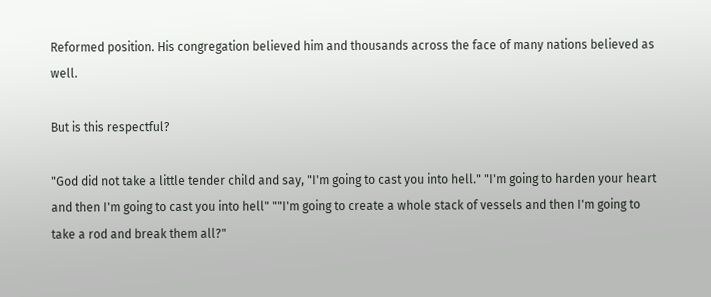Reformed position. His congregation believed him and thousands across the face of many nations believed as well.

But is this respectful?

"God did not take a little tender child and say, "I'm going to cast you into hell." "I'm going to harden your heart and then I'm going to cast you into hell" ""I'm going to create a whole stack of vessels and then I'm going to take a rod and break them all?"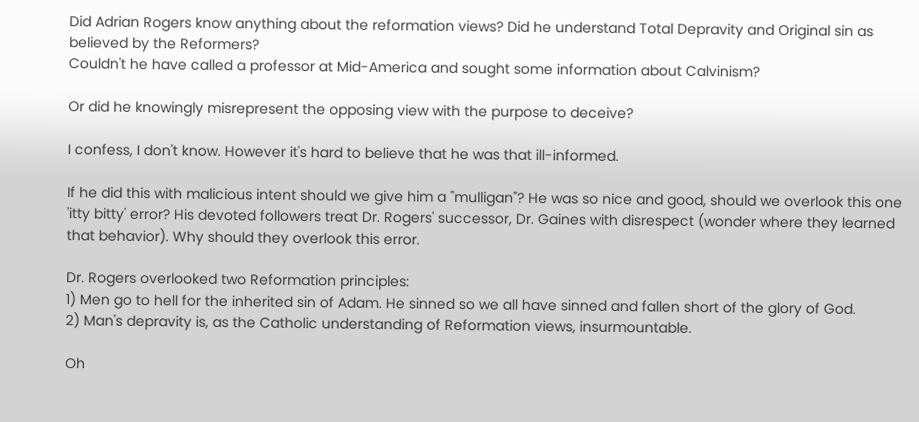Did Adrian Rogers know anything about the reformation views? Did he understand Total Depravity and Original sin as believed by the Reformers?
Couldn't he have called a professor at Mid-America and sought some information about Calvinism?

Or did he knowingly misrepresent the opposing view with the purpose to deceive?

I confess, I don't know. However it's hard to believe that he was that ill-informed.

If he did this with malicious intent should we give him a "mulligan"? He was so nice and good, should we overlook this one 'itty bitty' error? His devoted followers treat Dr. Rogers' successor, Dr. Gaines with disrespect (wonder where they learned that behavior). Why should they overlook this error.

Dr. Rogers overlooked two Reformation principles:
1) Men go to hell for the inherited sin of Adam. He sinned so we all have sinned and fallen short of the glory of God.
2) Man's depravity is, as the Catholic understanding of Reformation views, insurmountable.

Oh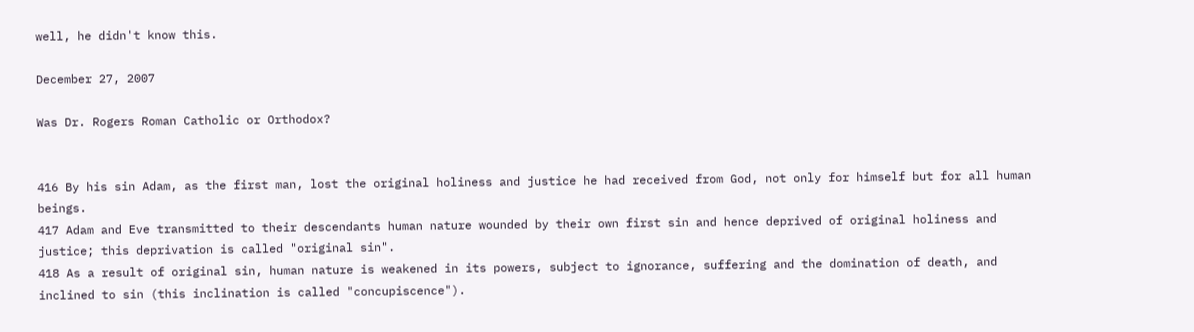well, he didn't know this.

December 27, 2007

Was Dr. Rogers Roman Catholic or Orthodox?


416 By his sin Adam, as the first man, lost the original holiness and justice he had received from God, not only for himself but for all human beings.
417 Adam and Eve transmitted to their descendants human nature wounded by their own first sin and hence deprived of original holiness and justice; this deprivation is called "original sin".
418 As a result of original sin, human nature is weakened in its powers, subject to ignorance, suffering and the domination of death, and inclined to sin (this inclination is called "concupiscence").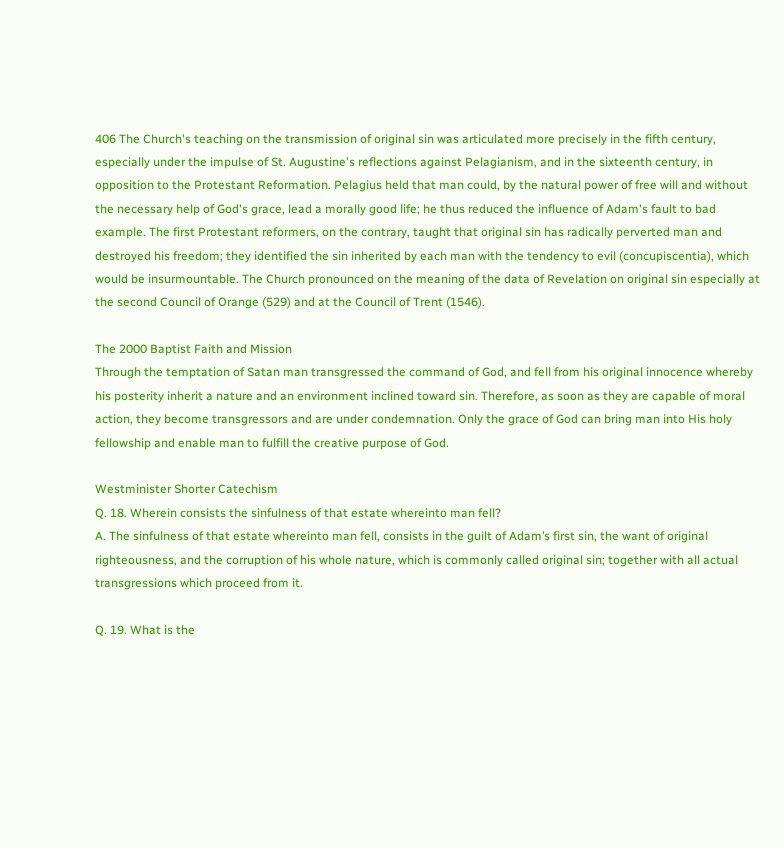406 The Church's teaching on the transmission of original sin was articulated more precisely in the fifth century, especially under the impulse of St. Augustine's reflections against Pelagianism, and in the sixteenth century, in opposition to the Protestant Reformation. Pelagius held that man could, by the natural power of free will and without the necessary help of God's grace, lead a morally good life; he thus reduced the influence of Adam's fault to bad example. The first Protestant reformers, on the contrary, taught that original sin has radically perverted man and destroyed his freedom; they identified the sin inherited by each man with the tendency to evil (concupiscentia), which would be insurmountable. The Church pronounced on the meaning of the data of Revelation on original sin especially at the second Council of Orange (529) and at the Council of Trent (1546).

The 2000 Baptist Faith and Mission
Through the temptation of Satan man transgressed the command of God, and fell from his original innocence whereby his posterity inherit a nature and an environment inclined toward sin. Therefore, as soon as they are capable of moral action, they become transgressors and are under condemnation. Only the grace of God can bring man into His holy fellowship and enable man to fulfill the creative purpose of God.

Westminister Shorter Catechism
Q. 18. Wherein consists the sinfulness of that estate whereinto man fell?
A. The sinfulness of that estate whereinto man fell, consists in the guilt of Adam’s first sin, the want of original righteousness, and the corruption of his whole nature, which is commonly called original sin; together with all actual transgressions which proceed from it.

Q. 19. What is the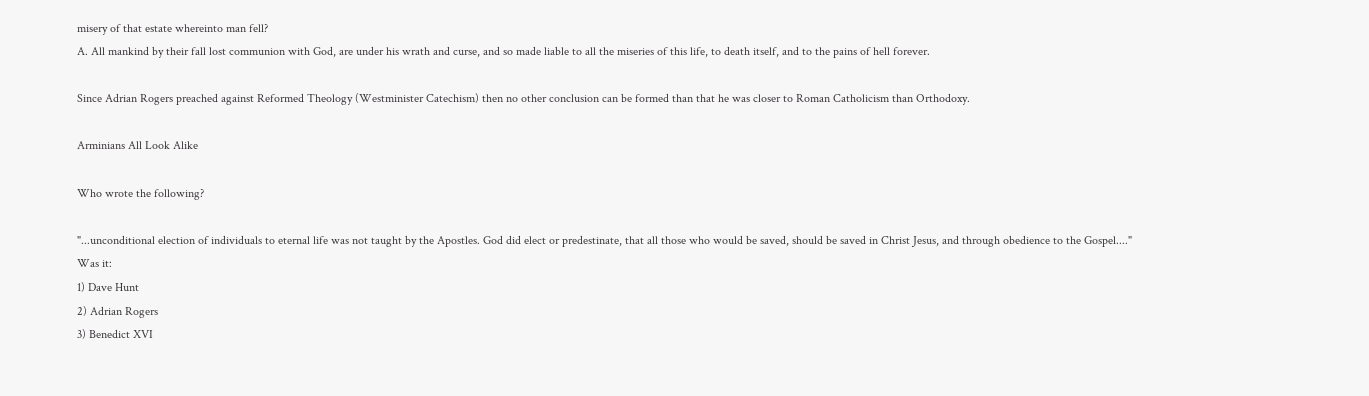misery of that estate whereinto man fell?
A. All mankind by their fall lost communion with God, are under his wrath and curse, and so made liable to all the miseries of this life, to death itself, and to the pains of hell forever.

Since Adrian Rogers preached against Reformed Theology (Westminister Catechism) then no other conclusion can be formed than that he was closer to Roman Catholicism than Orthodoxy.

Arminians All Look Alike

Who wrote the following?

"...unconditional election of individuals to eternal life was not taught by the Apostles. God did elect or predestinate, that all those who would be saved, should be saved in Christ Jesus, and through obedience to the Gospel...."
Was it:
1) Dave Hunt
2) Adrian Rogers
3) Benedict XVI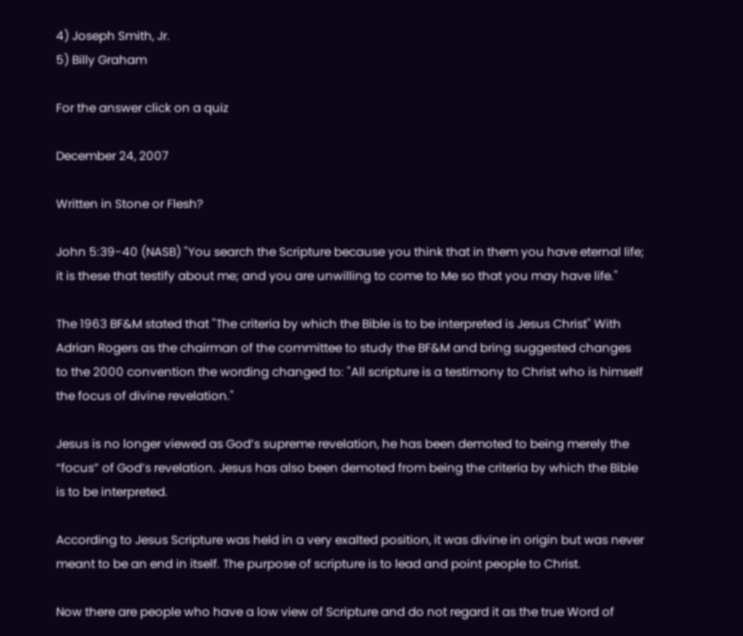4) Joseph Smith, Jr.
5) Billy Graham

For the answer click on a quiz

December 24, 2007

Written in Stone or Flesh?

John 5:39-40 (NASB) "You search the Scripture because you think that in them you have eternal life; it is these that testify about me; and you are unwilling to come to Me so that you may have life."

The 1963 BF&M stated that "The criteria by which the Bible is to be interpreted is Jesus Christ" With Adrian Rogers as the chairman of the committee to study the BF&M and bring suggested changes to the 2000 convention the wording changed to: "All scripture is a testimony to Christ who is himself the focus of divine revelation."

Jesus is no longer viewed as God’s supreme revelation, he has been demoted to being merely the “focus” of God’s revelation. Jesus has also been demoted from being the criteria by which the Bible is to be interpreted.

According to Jesus Scripture was held in a very exalted position, it was divine in origin but was never meant to be an end in itself. The purpose of scripture is to lead and point people to Christ.

Now there are people who have a low view of Scripture and do not regard it as the true Word of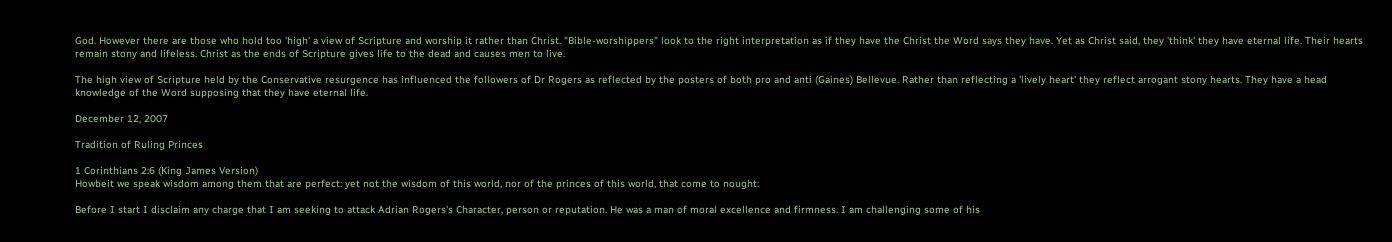God. However there are those who hold too 'high' a view of Scripture and worship it rather than Christ. "Bible-worshippers" look to the right interpretation as if they have the Christ the Word says they have. Yet as Christ said, they 'think' they have eternal life. Their hearts remain stony and lifeless. Christ as the ends of Scripture gives life to the dead and causes men to live.

The high view of Scripture held by the Conservative resurgence has influenced the followers of Dr Rogers as reflected by the posters of both pro and anti (Gaines) Bellevue. Rather than reflecting a 'lively heart' they reflect arrogant stony hearts. They have a head knowledge of the Word supposing that they have eternal life.

December 12, 2007

Tradition of Ruling Princes

1 Corinthians 2:6 (King James Version)
Howbeit we speak wisdom among them that are perfect: yet not the wisdom of this world, nor of the princes of this world, that come to nought:

Before I start I disclaim any charge that I am seeking to attack Adrian Rogers's Character, person or reputation. He was a man of moral excellence and firmness. I am challenging some of his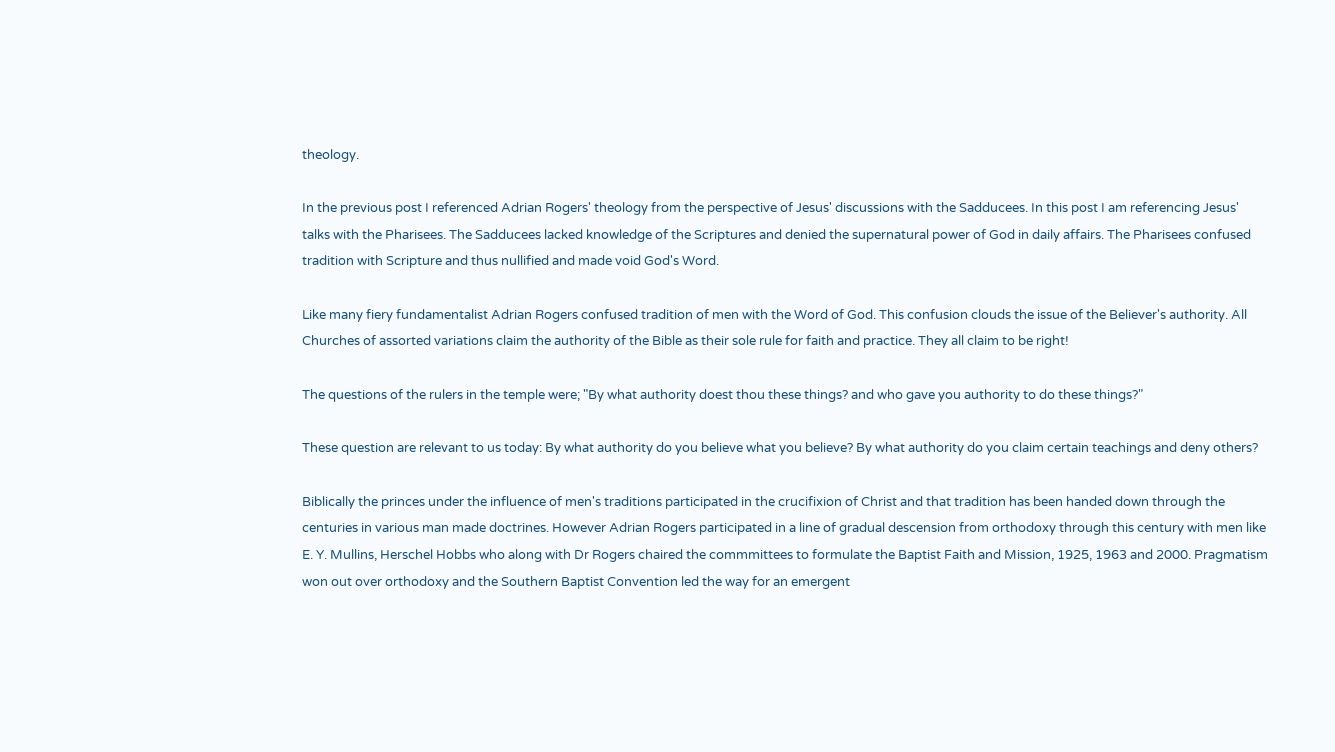theology.

In the previous post I referenced Adrian Rogers' theology from the perspective of Jesus' discussions with the Sadducees. In this post I am referencing Jesus' talks with the Pharisees. The Sadducees lacked knowledge of the Scriptures and denied the supernatural power of God in daily affairs. The Pharisees confused tradition with Scripture and thus nullified and made void God's Word.

Like many fiery fundamentalist Adrian Rogers confused tradition of men with the Word of God. This confusion clouds the issue of the Believer's authority. All Churches of assorted variations claim the authority of the Bible as their sole rule for faith and practice. They all claim to be right!

The questions of the rulers in the temple were; "By what authority doest thou these things? and who gave you authority to do these things?"

These question are relevant to us today: By what authority do you believe what you believe? By what authority do you claim certain teachings and deny others?

Biblically the princes under the influence of men's traditions participated in the crucifixion of Christ and that tradition has been handed down through the centuries in various man made doctrines. However Adrian Rogers participated in a line of gradual descension from orthodoxy through this century with men like E. Y. Mullins, Herschel Hobbs who along with Dr Rogers chaired the commmittees to formulate the Baptist Faith and Mission, 1925, 1963 and 2000. Pragmatism won out over orthodoxy and the Southern Baptist Convention led the way for an emergent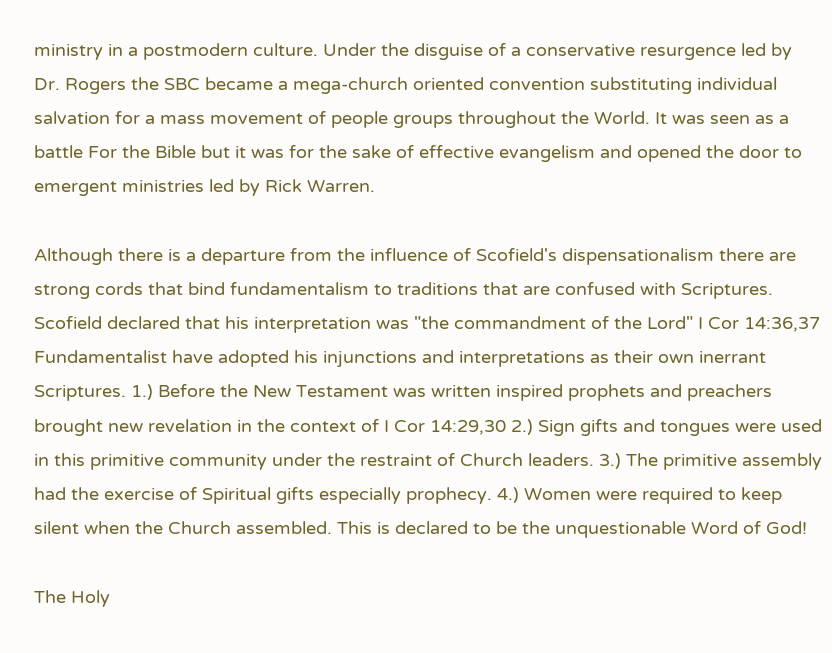ministry in a postmodern culture. Under the disguise of a conservative resurgence led by Dr. Rogers the SBC became a mega-church oriented convention substituting individual salvation for a mass movement of people groups throughout the World. It was seen as a battle For the Bible but it was for the sake of effective evangelism and opened the door to emergent ministries led by Rick Warren.

Although there is a departure from the influence of Scofield's dispensationalism there are strong cords that bind fundamentalism to traditions that are confused with Scriptures. Scofield declared that his interpretation was "the commandment of the Lord" I Cor 14:36,37 Fundamentalist have adopted his injunctions and interpretations as their own inerrant Scriptures. 1.) Before the New Testament was written inspired prophets and preachers brought new revelation in the context of I Cor 14:29,30 2.) Sign gifts and tongues were used in this primitive community under the restraint of Church leaders. 3.) The primitive assembly had the exercise of Spiritual gifts especially prophecy. 4.) Women were required to keep silent when the Church assembled. This is declared to be the unquestionable Word of God!

The Holy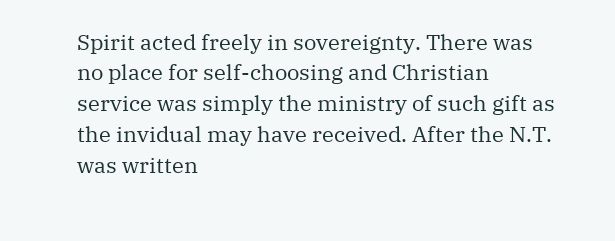Spirit acted freely in sovereignty. There was no place for self-choosing and Christian service was simply the ministry of such gift as the invidual may have received. After the N.T. was written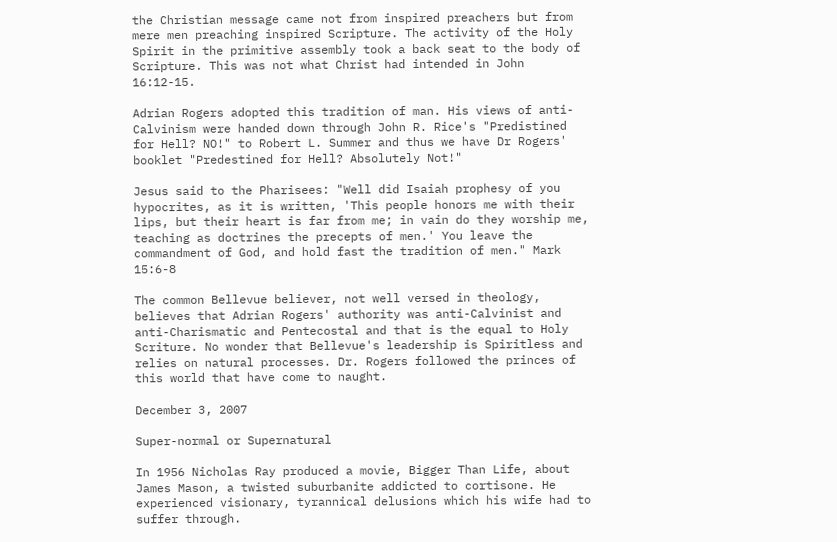the Christian message came not from inspired preachers but from mere men preaching inspired Scripture. The activity of the Holy Spirit in the primitive assembly took a back seat to the body of Scripture. This was not what Christ had intended in John 16:12-15.

Adrian Rogers adopted this tradition of man. His views of anti-Calvinism were handed down through John R. Rice's "Predistined for Hell? NO!" to Robert L. Summer and thus we have Dr Rogers' booklet "Predestined for Hell? Absolutely Not!"

Jesus said to the Pharisees: "Well did Isaiah prophesy of you hypocrites, as it is written, 'This people honors me with their lips, but their heart is far from me; in vain do they worship me, teaching as doctrines the precepts of men.' You leave the commandment of God, and hold fast the tradition of men." Mark 15:6-8

The common Bellevue believer, not well versed in theology, believes that Adrian Rogers' authority was anti-Calvinist and anti-Charismatic and Pentecostal and that is the equal to Holy Scriture. No wonder that Bellevue's leadership is Spiritless and relies on natural processes. Dr. Rogers followed the princes of this world that have come to naught.

December 3, 2007

Super-normal or Supernatural

In 1956 Nicholas Ray produced a movie, Bigger Than Life, about James Mason, a twisted suburbanite addicted to cortisone. He experienced visionary, tyrannical delusions which his wife had to suffer through.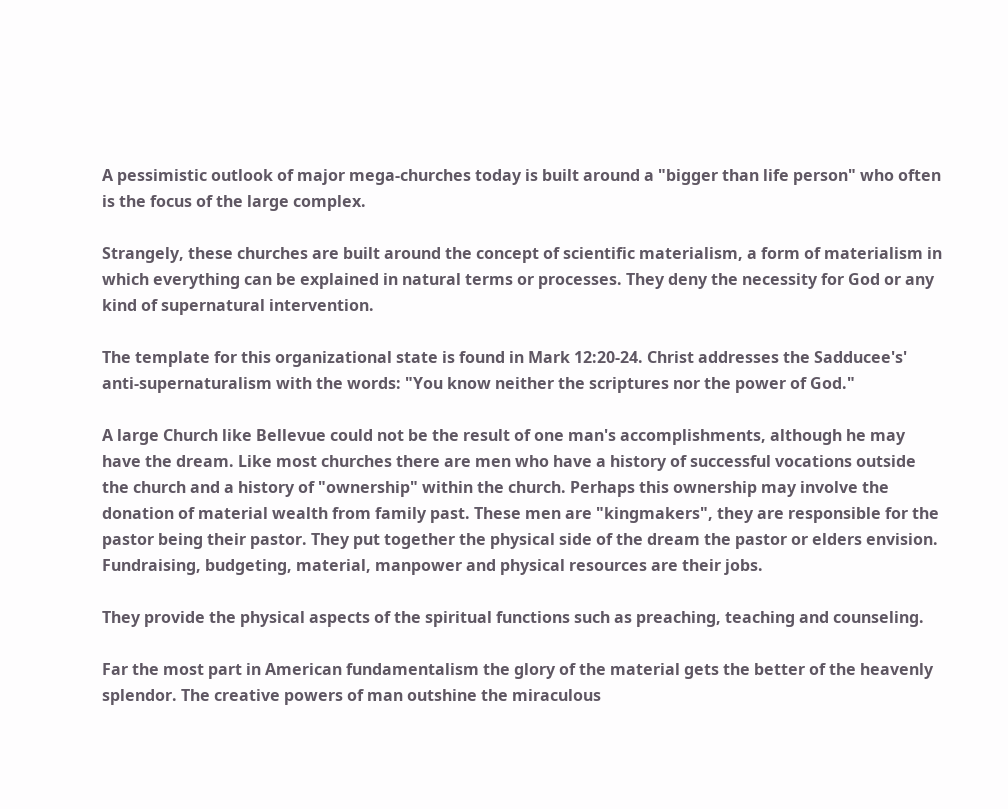A pessimistic outlook of major mega-churches today is built around a "bigger than life person" who often is the focus of the large complex.

Strangely, these churches are built around the concept of scientific materialism, a form of materialism in which everything can be explained in natural terms or processes. They deny the necessity for God or any kind of supernatural intervention.

The template for this organizational state is found in Mark 12:20-24. Christ addresses the Sadducee's' anti-supernaturalism with the words: "You know neither the scriptures nor the power of God."

A large Church like Bellevue could not be the result of one man's accomplishments, although he may have the dream. Like most churches there are men who have a history of successful vocations outside the church and a history of "ownership" within the church. Perhaps this ownership may involve the donation of material wealth from family past. These men are "kingmakers", they are responsible for the pastor being their pastor. They put together the physical side of the dream the pastor or elders envision. Fundraising, budgeting, material, manpower and physical resources are their jobs.

They provide the physical aspects of the spiritual functions such as preaching, teaching and counseling.

Far the most part in American fundamentalism the glory of the material gets the better of the heavenly splendor. The creative powers of man outshine the miraculous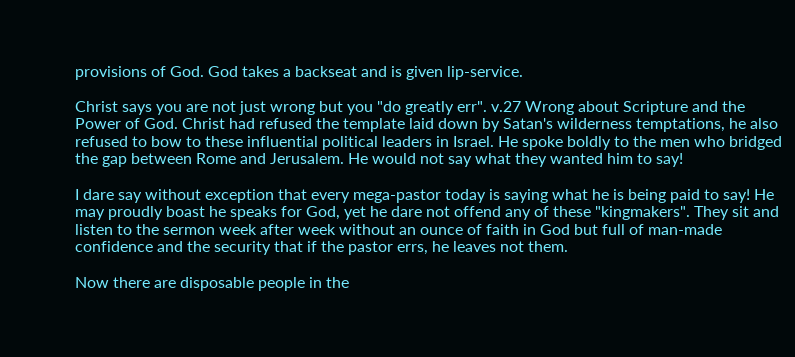provisions of God. God takes a backseat and is given lip-service.

Christ says you are not just wrong but you "do greatly err". v.27 Wrong about Scripture and the Power of God. Christ had refused the template laid down by Satan's wilderness temptations, he also refused to bow to these influential political leaders in Israel. He spoke boldly to the men who bridged the gap between Rome and Jerusalem. He would not say what they wanted him to say!

I dare say without exception that every mega-pastor today is saying what he is being paid to say! He may proudly boast he speaks for God, yet he dare not offend any of these "kingmakers". They sit and listen to the sermon week after week without an ounce of faith in God but full of man-made confidence and the security that if the pastor errs, he leaves not them.

Now there are disposable people in the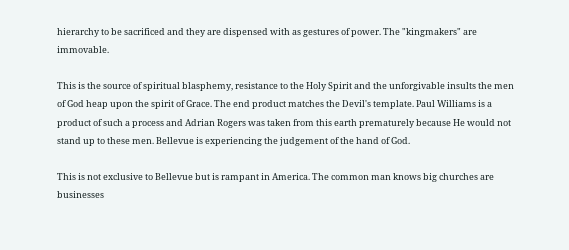hierarchy to be sacrificed and they are dispensed with as gestures of power. The "kingmakers" are immovable.

This is the source of spiritual blasphemy, resistance to the Holy Spirit and the unforgivable insults the men of God heap upon the spirit of Grace. The end product matches the Devil's template. Paul Williams is a product of such a process and Adrian Rogers was taken from this earth prematurely because He would not stand up to these men. Bellevue is experiencing the judgement of the hand of God.

This is not exclusive to Bellevue but is rampant in America. The common man knows big churches are businesses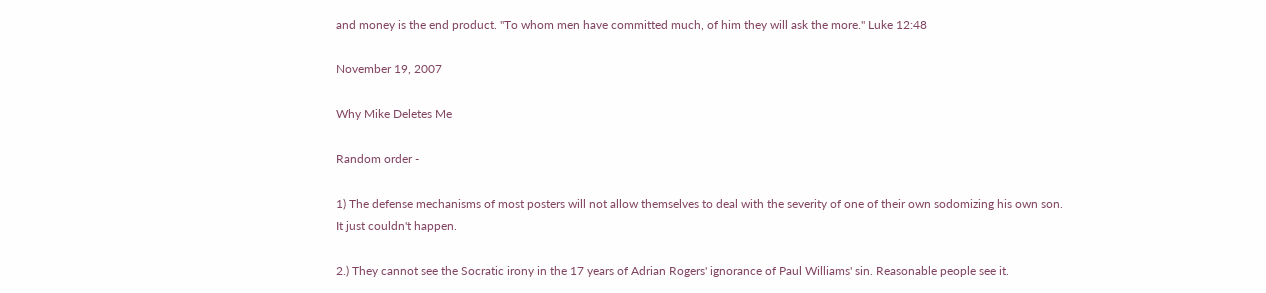and money is the end product. "To whom men have committed much, of him they will ask the more." Luke 12:48

November 19, 2007

Why Mike Deletes Me

Random order -

1) The defense mechanisms of most posters will not allow themselves to deal with the severity of one of their own sodomizing his own son. It just couldn't happen.

2.) They cannot see the Socratic irony in the 17 years of Adrian Rogers' ignorance of Paul Williams' sin. Reasonable people see it.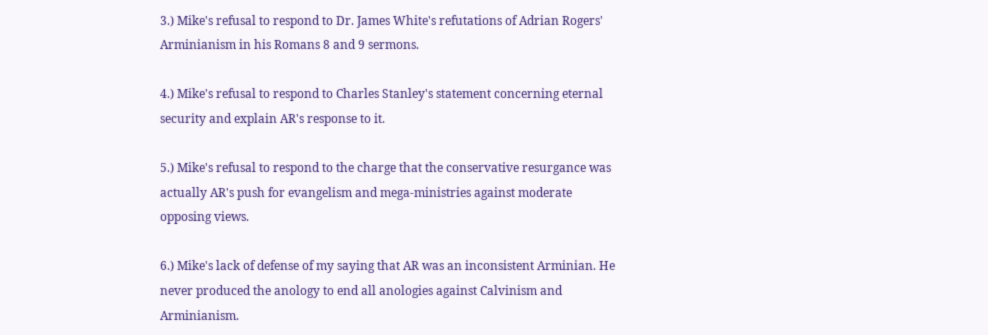3.) Mike's refusal to respond to Dr. James White's refutations of Adrian Rogers' Arminianism in his Romans 8 and 9 sermons.

4.) Mike's refusal to respond to Charles Stanley's statement concerning eternal security and explain AR's response to it.

5.) Mike's refusal to respond to the charge that the conservative resurgance was actually AR's push for evangelism and mega-ministries against moderate opposing views.

6.) Mike's lack of defense of my saying that AR was an inconsistent Arminian. He never produced the anology to end all anologies against Calvinism and Arminianism.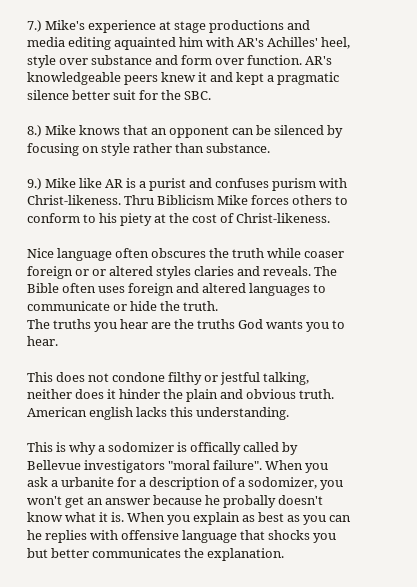7.) Mike's experience at stage productions and media editing aquainted him with AR's Achilles' heel, style over substance and form over function. AR's knowledgeable peers knew it and kept a pragmatic silence better suit for the SBC.

8.) Mike knows that an opponent can be silenced by focusing on style rather than substance.

9.) Mike like AR is a purist and confuses purism with Christ-likeness. Thru Biblicism Mike forces others to conform to his piety at the cost of Christ-likeness.

Nice language often obscures the truth while coaser foreign or or altered styles claries and reveals. The Bible often uses foreign and altered languages to communicate or hide the truth.
The truths you hear are the truths God wants you to hear.

This does not condone filthy or jestful talking, neither does it hinder the plain and obvious truth. American english lacks this understanding.

This is why a sodomizer is offically called by Bellevue investigators "moral failure". When you ask a urbanite for a description of a sodomizer, you won't get an answer because he probally doesn't know what it is. When you explain as best as you can he replies with offensive language that shocks you but better communicates the explanation.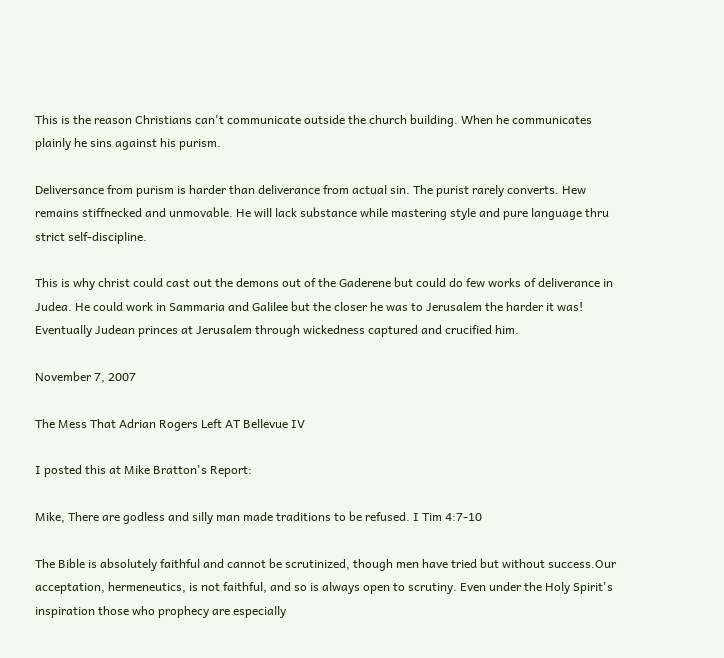This is the reason Christians can't communicate outside the church building. When he communicates plainly he sins against his purism.

Deliversance from purism is harder than deliverance from actual sin. The purist rarely converts. Hew remains stiffnecked and unmovable. He will lack substance while mastering style and pure language thru strict self-discipline.

This is why christ could cast out the demons out of the Gaderene but could do few works of deliverance in Judea. He could work in Sammaria and Galilee but the closer he was to Jerusalem the harder it was! Eventually Judean princes at Jerusalem through wickedness captured and crucified him.

November 7, 2007

The Mess That Adrian Rogers Left AT Bellevue IV

I posted this at Mike Bratton's Report:

Mike, There are godless and silly man made traditions to be refused. I Tim 4:7-10

The Bible is absolutely faithful and cannot be scrutinized, though men have tried but without success.Our acceptation, hermeneutics, is not faithful, and so is always open to scrutiny. Even under the Holy Spirit's inspiration those who prophecy are especially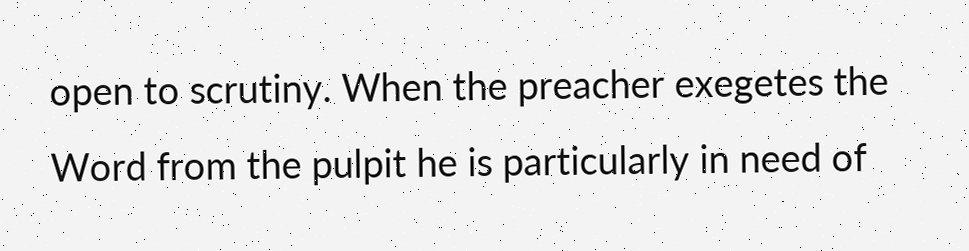open to scrutiny. When the preacher exegetes the Word from the pulpit he is particularly in need of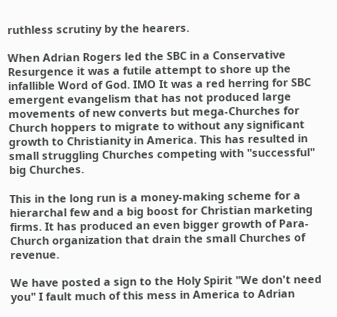ruthless scrutiny by the hearers.

When Adrian Rogers led the SBC in a Conservative Resurgence it was a futile attempt to shore up the infallible Word of God. IMO It was a red herring for SBC emergent evangelism that has not produced large movements of new converts but mega-Churches for Church hoppers to migrate to without any significant growth to Christianity in America. This has resulted in small struggling Churches competing with "successful" big Churches.

This in the long run is a money-making scheme for a hierarchal few and a big boost for Christian marketing firms. It has produced an even bigger growth of Para-Church organization that drain the small Churches of revenue.

We have posted a sign to the Holy Spirit "We don't need you" I fault much of this mess in America to Adrian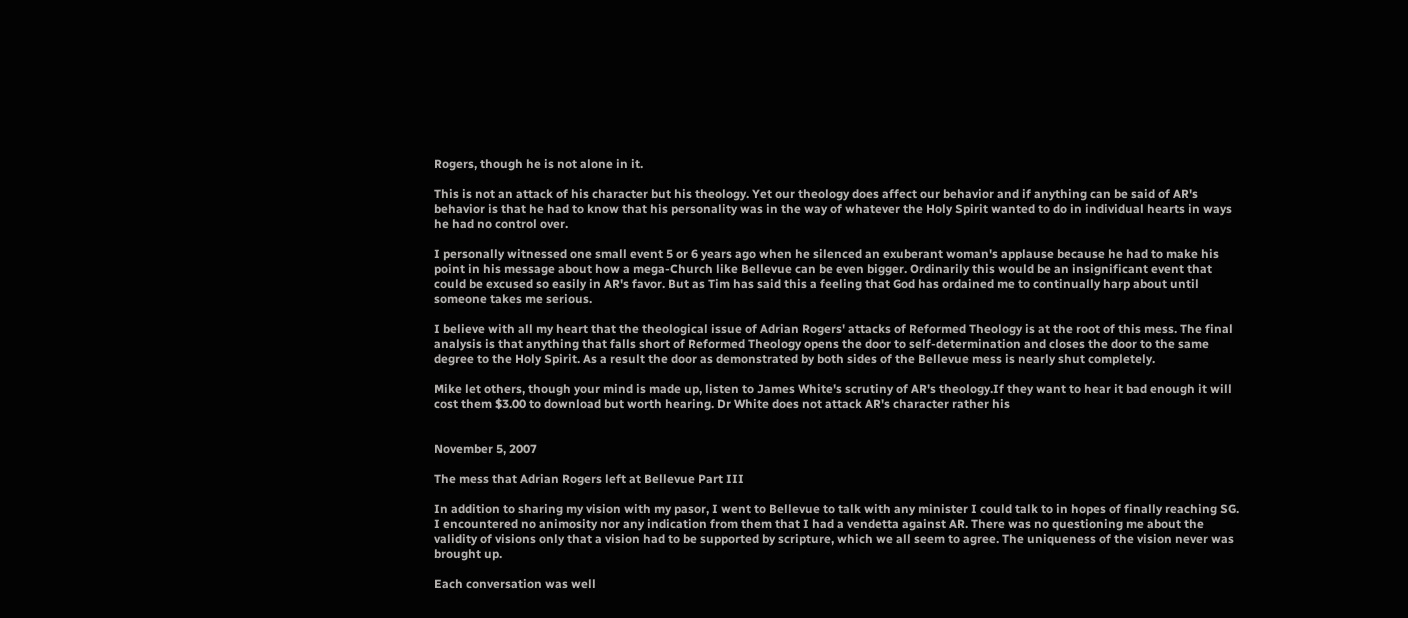Rogers, though he is not alone in it.

This is not an attack of his character but his theology. Yet our theology does affect our behavior and if anything can be said of AR's behavior is that he had to know that his personality was in the way of whatever the Holy Spirit wanted to do in individual hearts in ways he had no control over.

I personally witnessed one small event 5 or 6 years ago when he silenced an exuberant woman's applause because he had to make his point in his message about how a mega-Church like Bellevue can be even bigger. Ordinarily this would be an insignificant event that could be excused so easily in AR's favor. But as Tim has said this a feeling that God has ordained me to continually harp about until someone takes me serious.

I believe with all my heart that the theological issue of Adrian Rogers' attacks of Reformed Theology is at the root of this mess. The final analysis is that anything that falls short of Reformed Theology opens the door to self-determination and closes the door to the same degree to the Holy Spirit. As a result the door as demonstrated by both sides of the Bellevue mess is nearly shut completely.

Mike let others, though your mind is made up, listen to James White's scrutiny of AR's theology.If they want to hear it bad enough it will cost them $3.00 to download but worth hearing. Dr White does not attack AR's character rather his


November 5, 2007

The mess that Adrian Rogers left at Bellevue Part III

In addition to sharing my vision with my pasor, I went to Bellevue to talk with any minister I could talk to in hopes of finally reaching SG. I encountered no animosity nor any indication from them that I had a vendetta against AR. There was no questioning me about the validity of visions only that a vision had to be supported by scripture, which we all seem to agree. The uniqueness of the vision never was brought up.

Each conversation was well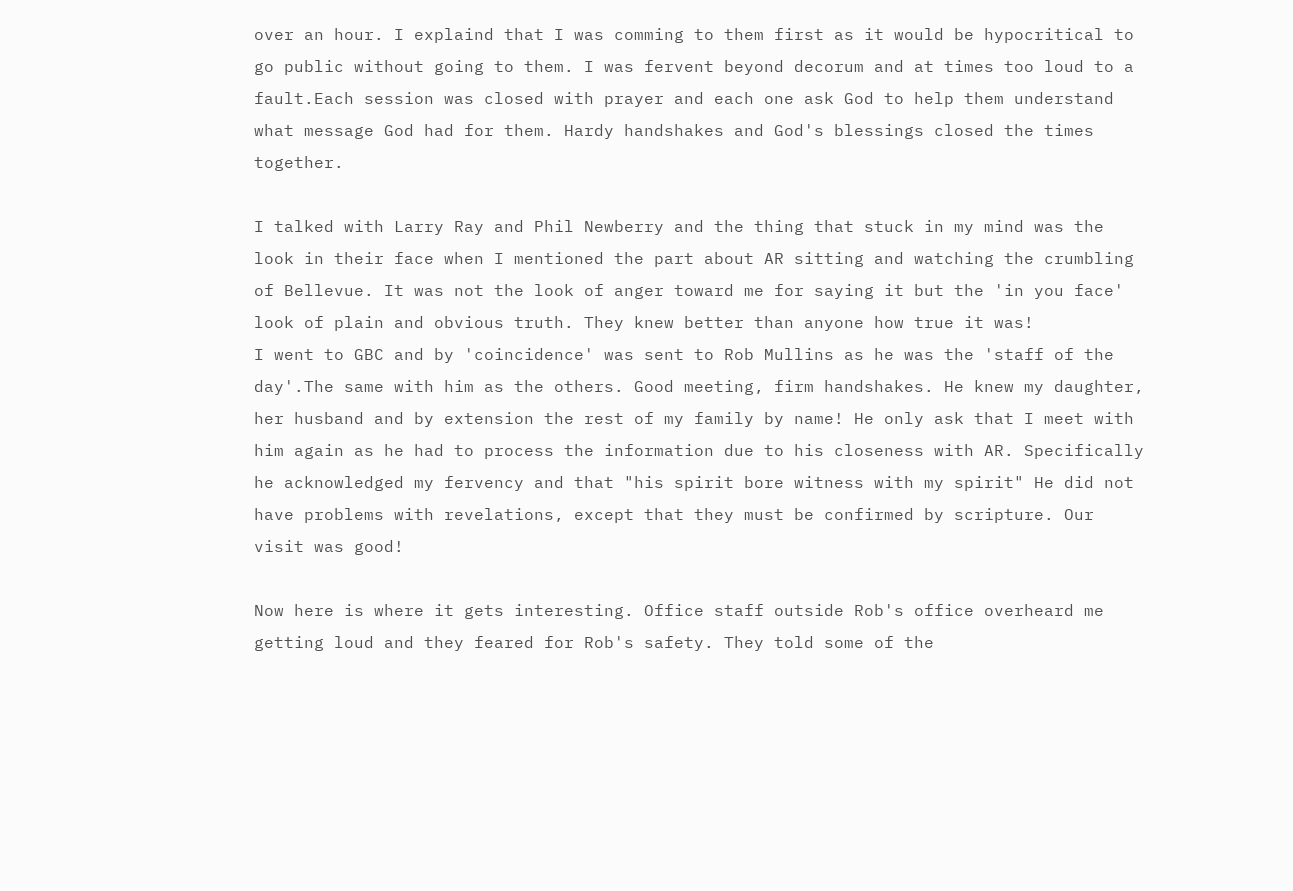over an hour. I explaind that I was comming to them first as it would be hypocritical to go public without going to them. I was fervent beyond decorum and at times too loud to a fault.Each session was closed with prayer and each one ask God to help them understand what message God had for them. Hardy handshakes and God's blessings closed the times together.

I talked with Larry Ray and Phil Newberry and the thing that stuck in my mind was the look in their face when I mentioned the part about AR sitting and watching the crumbling of Bellevue. It was not the look of anger toward me for saying it but the 'in you face' look of plain and obvious truth. They knew better than anyone how true it was!
I went to GBC and by 'coincidence' was sent to Rob Mullins as he was the 'staff of the day'.The same with him as the others. Good meeting, firm handshakes. He knew my daughter, her husband and by extension the rest of my family by name! He only ask that I meet with him again as he had to process the information due to his closeness with AR. Specifically he acknowledged my fervency and that "his spirit bore witness with my spirit" He did not have problems with revelations, except that they must be confirmed by scripture. Our visit was good!

Now here is where it gets interesting. Office staff outside Rob's office overheard me getting loud and they feared for Rob's safety. They told some of the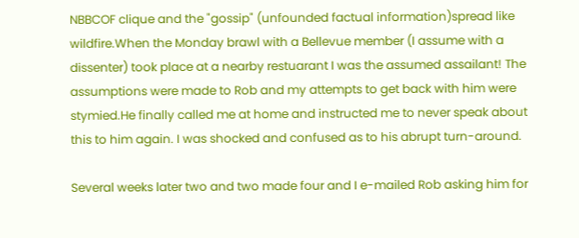NBBCOF clique and the "gossip" (unfounded factual information)spread like wildfire.When the Monday brawl with a Bellevue member (I assume with a dissenter) took place at a nearby restuarant I was the assumed assailant! The assumptions were made to Rob and my attempts to get back with him were stymied.He finally called me at home and instructed me to never speak about this to him again. I was shocked and confused as to his abrupt turn-around.

Several weeks later two and two made four and I e-mailed Rob asking him for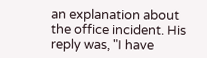an explanation about the office incident. His reply was, "I have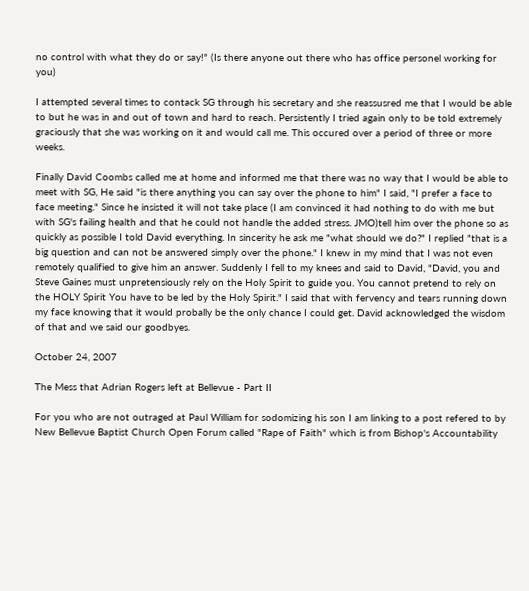no control with what they do or say!" (Is there anyone out there who has office personel working for you)

I attempted several times to contack SG through his secretary and she reassusred me that I would be able to but he was in and out of town and hard to reach. Persistently I tried again only to be told extremely graciously that she was working on it and would call me. This occured over a period of three or more weeks.

Finally David Coombs called me at home and informed me that there was no way that I would be able to meet with SG, He said "is there anything you can say over the phone to him" I said, "I prefer a face to face meeting." Since he insisted it will not take place (I am convinced it had nothing to do with me but with SG's failing health and that he could not handle the added stress. JMO)tell him over the phone so as quickly as possible I told David everything. In sincerity he ask me "what should we do?" I replied "that is a big question and can not be answered simply over the phone." I knew in my mind that I was not even remotely qualified to give him an answer. Suddenly I fell to my knees and said to David, "David, you and Steve Gaines must unpretensiously rely on the Holy Spirit to guide you. You cannot pretend to rely on the HOLY Spirit You have to be led by the Holy Spirit." I said that with fervency and tears running down my face knowing that it would probally be the only chance I could get. David acknowledged the wisdom of that and we said our goodbyes.

October 24, 2007

The Mess that Adrian Rogers left at Bellevue - Part II

For you who are not outraged at Paul William for sodomizing his son I am linking to a post refered to by New Bellevue Baptist Church Open Forum called "Rape of Faith" which is from Bishop's Accountability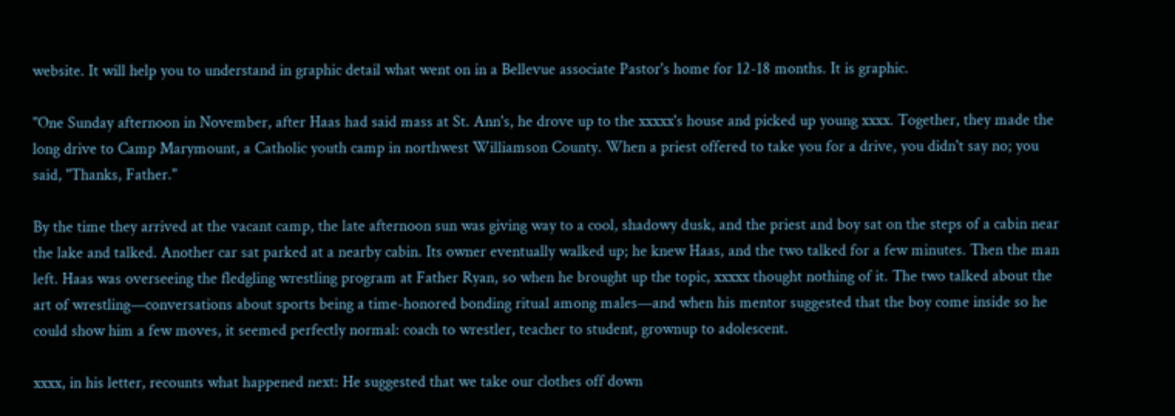website. It will help you to understand in graphic detail what went on in a Bellevue associate Pastor's home for 12-18 months. It is graphic.

"One Sunday afternoon in November, after Haas had said mass at St. Ann's, he drove up to the xxxxx's house and picked up young xxxx. Together, they made the long drive to Camp Marymount, a Catholic youth camp in northwest Williamson County. When a priest offered to take you for a drive, you didn't say no; you said, "Thanks, Father."

By the time they arrived at the vacant camp, the late afternoon sun was giving way to a cool, shadowy dusk, and the priest and boy sat on the steps of a cabin near the lake and talked. Another car sat parked at a nearby cabin. Its owner eventually walked up; he knew Haas, and the two talked for a few minutes. Then the man left. Haas was overseeing the fledgling wrestling program at Father Ryan, so when he brought up the topic, xxxxx thought nothing of it. The two talked about the art of wrestling—conversations about sports being a time-honored bonding ritual among males—and when his mentor suggested that the boy come inside so he could show him a few moves, it seemed perfectly normal: coach to wrestler, teacher to student, grownup to adolescent.

xxxx, in his letter, recounts what happened next: He suggested that we take our clothes off down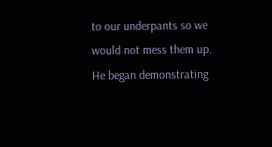to our underpants so we would not mess them up. He began demonstrating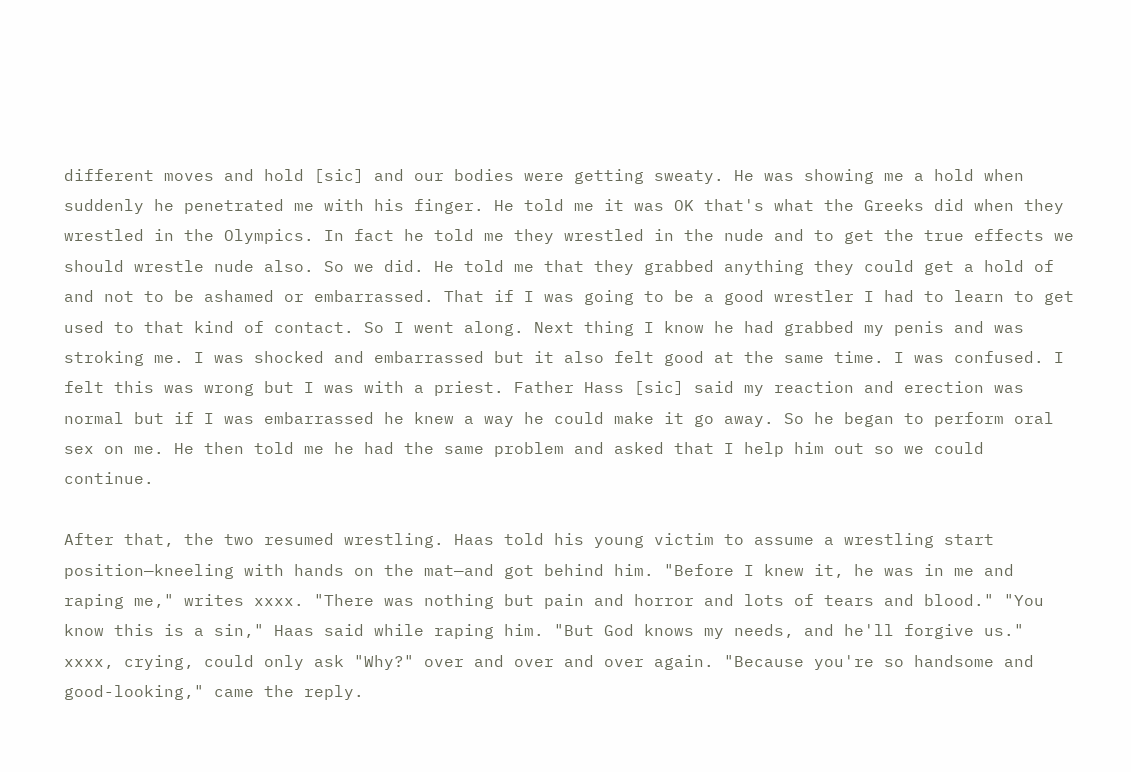different moves and hold [sic] and our bodies were getting sweaty. He was showing me a hold when suddenly he penetrated me with his finger. He told me it was OK that's what the Greeks did when they wrestled in the Olympics. In fact he told me they wrestled in the nude and to get the true effects we should wrestle nude also. So we did. He told me that they grabbed anything they could get a hold of and not to be ashamed or embarrassed. That if I was going to be a good wrestler I had to learn to get used to that kind of contact. So I went along. Next thing I know he had grabbed my penis and was stroking me. I was shocked and embarrassed but it also felt good at the same time. I was confused. I felt this was wrong but I was with a priest. Father Hass [sic] said my reaction and erection was normal but if I was embarrassed he knew a way he could make it go away. So he began to perform oral sex on me. He then told me he had the same problem and asked that I help him out so we could continue.

After that, the two resumed wrestling. Haas told his young victim to assume a wrestling start position—kneeling with hands on the mat—and got behind him. "Before I knew it, he was in me and raping me," writes xxxx. "There was nothing but pain and horror and lots of tears and blood." "You know this is a sin," Haas said while raping him. "But God knows my needs, and he'll forgive us." xxxx, crying, could only ask "Why?" over and over and over again. "Because you're so handsome and good-looking," came the reply.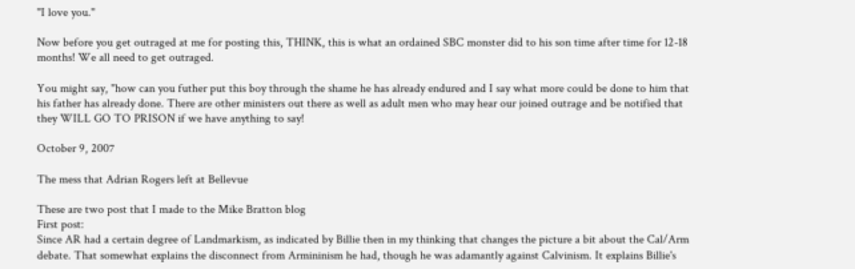"I love you."

Now before you get outraged at me for posting this, THINK, this is what an ordained SBC monster did to his son time after time for 12-18 months! We all need to get outraged.

You might say, "how can you futher put this boy through the shame he has already endured and I say what more could be done to him that his father has already done. There are other ministers out there as well as adult men who may hear our joined outrage and be notified that they WILL GO TO PRISON if we have anything to say!

October 9, 2007

The mess that Adrian Rogers left at Bellevue

These are two post that I made to the Mike Bratton blog
First post:
Since AR had a certain degree of Landmarkism, as indicated by Billie then in my thinking that changes the picture a bit about the Cal/Arm debate. That somewhat explains the disconnect from Armininism he had, though he was adamantly against Calvinism. It explains Billie's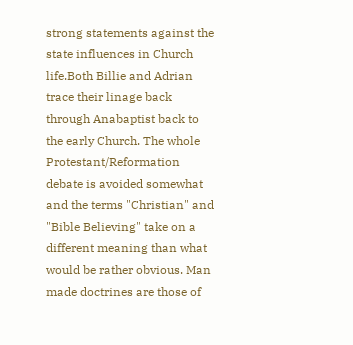strong statements against the state influences in Church life.Both Billie and Adrian trace their linage back through Anabaptist back to the early Church. The whole Protestant/Reformation debate is avoided somewhat and the terms "Christian" and "Bible Believing" take on a different meaning than what would be rather obvious. Man made doctrines are those of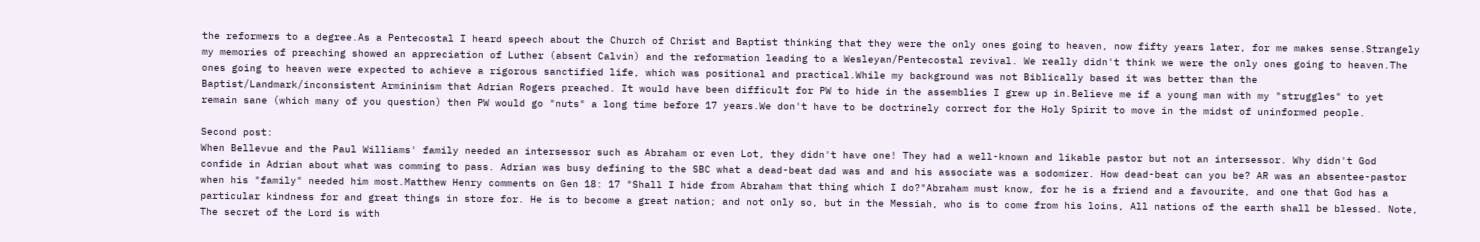the reformers to a degree.As a Pentecostal I heard speech about the Church of Christ and Baptist thinking that they were the only ones going to heaven, now fifty years later, for me makes sense.Strangely my memories of preaching showed an appreciation of Luther (absent Calvin) and the reformation leading to a Wesleyan/Pentecostal revival. We really didn't think we were the only ones going to heaven.The ones going to heaven were expected to achieve a rigorous sanctified life, which was positional and practical.While my background was not Biblically based it was better than the Baptist/Landmark/inconsistent Armininism that Adrian Rogers preached. It would have been difficult for PW to hide in the assemblies I grew up in.Believe me if a young man with my "struggles" to yet remain sane (which many of you question) then PW would go "nuts" a long time before 17 years.We don't have to be doctrinely correct for the Holy Spirit to move in the midst of uninformed people.

Second post:
When Bellevue and the Paul Williams' family needed an intersessor such as Abraham or even Lot, they didn't have one! They had a well-known and likable pastor but not an intersessor. Why didn't God confide in Adrian about what was comming to pass. Adrian was busy defining to the SBC what a dead-beat dad was and and his associate was a sodomizer. How dead-beat can you be? AR was an absentee-pastor when his "family" needed him most.Matthew Henry comments on Gen 18: 17 "Shall I hide from Abraham that thing which I do?"Abraham must know, for he is a friend and a favourite, and one that God has a particular kindness for and great things in store for. He is to become a great nation; and not only so, but in the Messiah, who is to come from his loins, All nations of the earth shall be blessed. Note, The secret of the Lord is with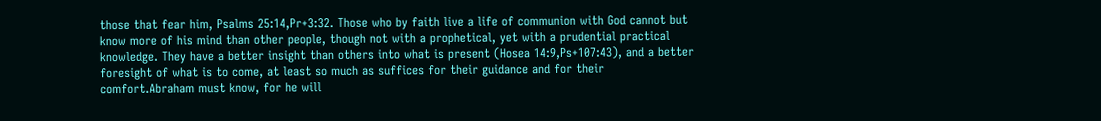those that fear him, Psalms 25:14,Pr+3:32. Those who by faith live a life of communion with God cannot but know more of his mind than other people, though not with a prophetical, yet with a prudential practical knowledge. They have a better insight than others into what is present (Hosea 14:9,Ps+107:43), and a better foresight of what is to come, at least so much as suffices for their guidance and for their comfort.Abraham must know, for he will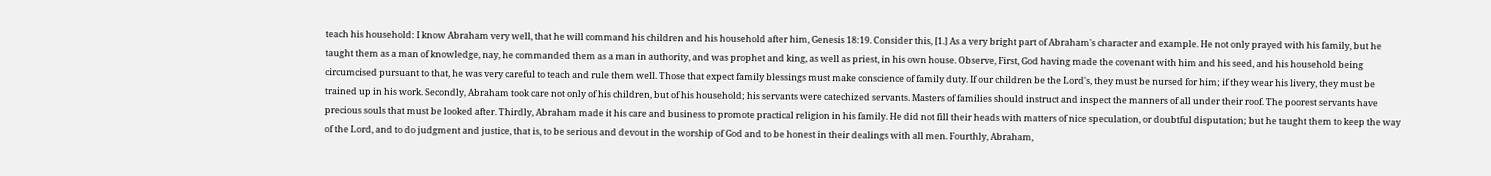teach his household: I know Abraham very well, that he will command his children and his household after him, Genesis 18:19. Consider this, [1.] As a very bright part of Abraham's character and example. He not only prayed with his family, but he taught them as a man of knowledge, nay, he commanded them as a man in authority, and was prophet and king, as well as priest, in his own house. Observe, First, God having made the covenant with him and his seed, and his household being circumcised pursuant to that, he was very careful to teach and rule them well. Those that expect family blessings must make conscience of family duty. If our children be the Lord's, they must be nursed for him; if they wear his livery, they must be trained up in his work. Secondly, Abraham took care not only of his children, but of his household; his servants were catechized servants. Masters of families should instruct and inspect the manners of all under their roof. The poorest servants have precious souls that must be looked after. Thirdly, Abraham made it his care and business to promote practical religion in his family. He did not fill their heads with matters of nice speculation, or doubtful disputation; but he taught them to keep the way of the Lord, and to do judgment and justice, that is, to be serious and devout in the worship of God and to be honest in their dealings with all men. Fourthly, Abraham,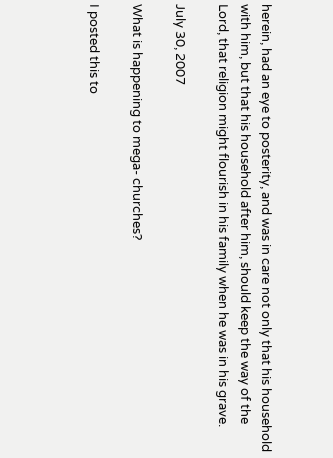herein, had an eye to posterity, and was in care not only that his household with him, but that his household after him, should keep the way of the Lord, that religion might flourish in his family when he was in his grave.

July 30, 2007

What is happening to mega- churches?

I posted this to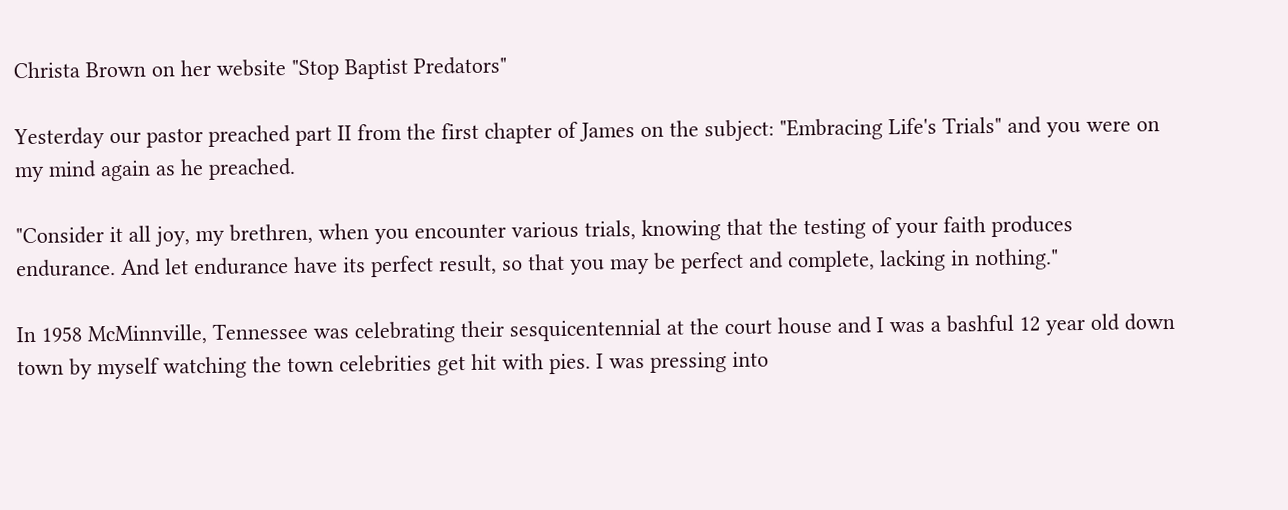Christa Brown on her website "Stop Baptist Predators"

Yesterday our pastor preached part II from the first chapter of James on the subject: "Embracing Life's Trials" and you were on my mind again as he preached.

"Consider it all joy, my brethren, when you encounter various trials, knowing that the testing of your faith produces endurance. And let endurance have its perfect result, so that you may be perfect and complete, lacking in nothing."

In 1958 McMinnville, Tennessee was celebrating their sesquicentennial at the court house and I was a bashful 12 year old down town by myself watching the town celebrities get hit with pies. I was pressing into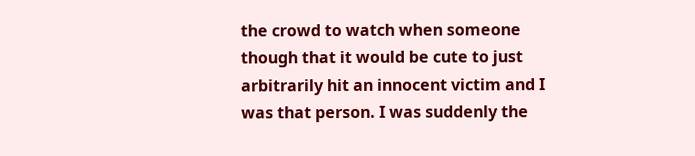the crowd to watch when someone though that it would be cute to just arbitrarily hit an innocent victim and I was that person. I was suddenly the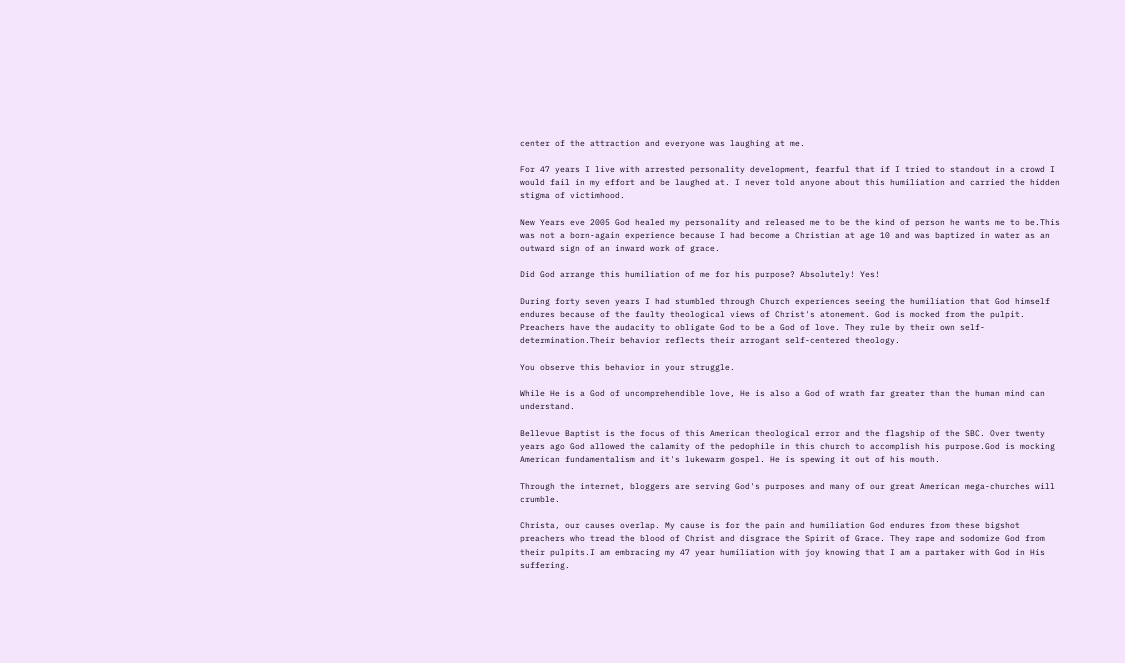center of the attraction and everyone was laughing at me.

For 47 years I live with arrested personality development, fearful that if I tried to standout in a crowd I would fail in my effort and be laughed at. I never told anyone about this humiliation and carried the hidden stigma of victimhood.

New Years eve 2005 God healed my personality and released me to be the kind of person he wants me to be.This was not a born-again experience because I had become a Christian at age 10 and was baptized in water as an outward sign of an inward work of grace.

Did God arrange this humiliation of me for his purpose? Absolutely! Yes!

During forty seven years I had stumbled through Church experiences seeing the humiliation that God himself endures because of the faulty theological views of Christ's atonement. God is mocked from the pulpit. Preachers have the audacity to obligate God to be a God of love. They rule by their own self-determination.Their behavior reflects their arrogant self-centered theology.

You observe this behavior in your struggle.

While He is a God of uncomprehendible love, He is also a God of wrath far greater than the human mind can understand.

Bellevue Baptist is the focus of this American theological error and the flagship of the SBC. Over twenty years ago God allowed the calamity of the pedophile in this church to accomplish his purpose.God is mocking American fundamentalism and it's lukewarm gospel. He is spewing it out of his mouth.

Through the internet, bloggers are serving God's purposes and many of our great American mega-churches will crumble.

Christa, our causes overlap. My cause is for the pain and humiliation God endures from these bigshot preachers who tread the blood of Christ and disgrace the Spirit of Grace. They rape and sodomize God from their pulpits.I am embracing my 47 year humiliation with joy knowing that I am a partaker with God in His suffering.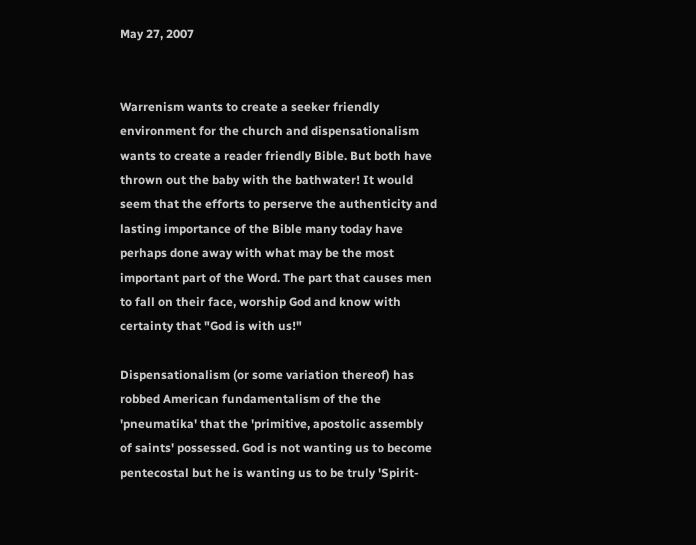May 27, 2007


Warrenism wants to create a seeker friendly environment for the church and dispensationalism wants to create a reader friendly Bible. But both have thrown out the baby with the bathwater! It would seem that the efforts to perserve the authenticity and lasting importance of the Bible many today have perhaps done away with what may be the most important part of the Word. The part that causes men to fall on their face, worship God and know with certainty that "God is with us!"

Dispensationalism (or some variation thereof) has robbed American fundamentalism of the the 'pneumatika' that the 'primitive, apostolic assembly of saints' possessed. God is not wanting us to become pentecostal but he is wanting us to be truly 'Spirit-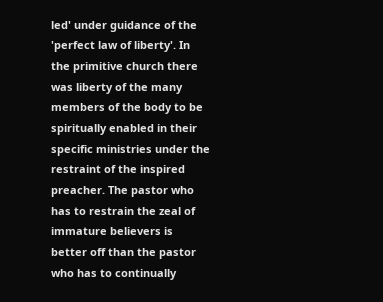led' under guidance of the 'perfect law of liberty'. In the primitive church there was liberty of the many members of the body to be spiritually enabled in their specific ministries under the restraint of the inspired preacher. The pastor who has to restrain the zeal of immature believers is better off than the pastor who has to continually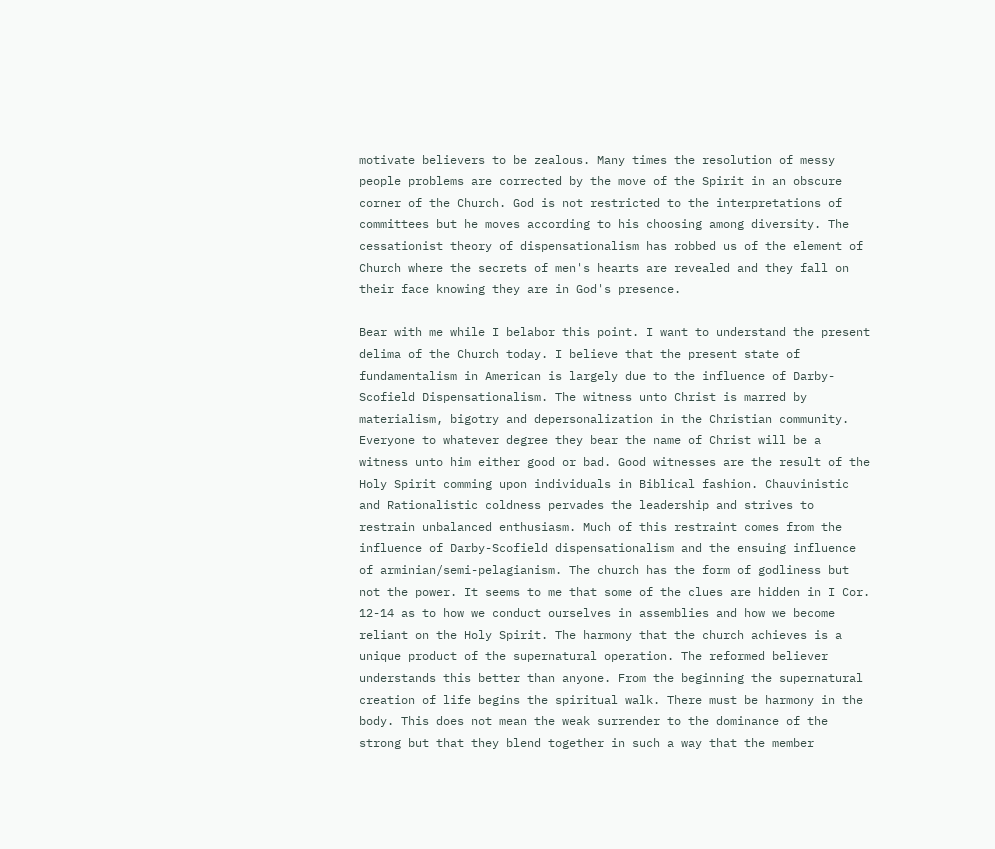motivate believers to be zealous. Many times the resolution of messy people problems are corrected by the move of the Spirit in an obscure corner of the Church. God is not restricted to the interpretations of committees but he moves according to his choosing among diversity. The cessationist theory of dispensationalism has robbed us of the element of Church where the secrets of men's hearts are revealed and they fall on their face knowing they are in God's presence.

Bear with me while I belabor this point. I want to understand the present delima of the Church today. I believe that the present state of fundamentalism in American is largely due to the influence of Darby-Scofield Dispensationalism. The witness unto Christ is marred by materialism, bigotry and depersonalization in the Christian community. Everyone to whatever degree they bear the name of Christ will be a witness unto him either good or bad. Good witnesses are the result of the Holy Spirit comming upon individuals in Biblical fashion. Chauvinistic and Rationalistic coldness pervades the leadership and strives to restrain unbalanced enthusiasm. Much of this restraint comes from the influence of Darby-Scofield dispensationalism and the ensuing influence of arminian/semi-pelagianism. The church has the form of godliness but not the power. It seems to me that some of the clues are hidden in I Cor. 12-14 as to how we conduct ourselves in assemblies and how we become reliant on the Holy Spirit. The harmony that the church achieves is a unique product of the supernatural operation. The reformed believer understands this better than anyone. From the beginning the supernatural creation of life begins the spiritual walk. There must be harmony in the body. This does not mean the weak surrender to the dominance of the strong but that they blend together in such a way that the member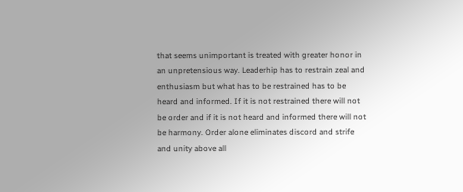that seems unimportant is treated with greater honor in an unpretensious way. Leaderhip has to restrain zeal and enthusiasm but what has to be restrained has to be heard and informed. If it is not restrained there will not be order and if it is not heard and informed there will not be harmony. Order alone eliminates discord and strife and unity above all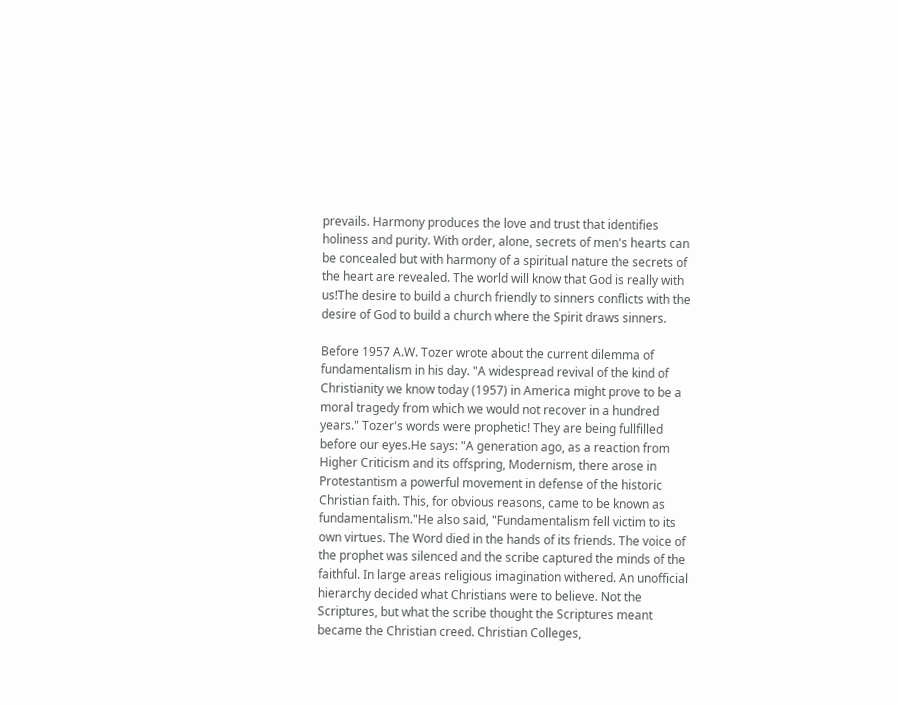prevails. Harmony produces the love and trust that identifies holiness and purity. With order, alone, secrets of men's hearts can be concealed but with harmony of a spiritual nature the secrets of the heart are revealed. The world will know that God is really with us!The desire to build a church friendly to sinners conflicts with the desire of God to build a church where the Spirit draws sinners.

Before 1957 A.W. Tozer wrote about the current dilemma of fundamentalism in his day. "A widespread revival of the kind of Christianity we know today (1957) in America might prove to be a moral tragedy from which we would not recover in a hundred years." Tozer's words were prophetic! They are being fullfilled before our eyes.He says: "A generation ago, as a reaction from Higher Criticism and its offspring, Modernism, there arose in Protestantism a powerful movement in defense of the historic Christian faith. This, for obvious reasons, came to be known as fundamentalism."He also said, "Fundamentalism fell victim to its own virtues. The Word died in the hands of its friends. The voice of the prophet was silenced and the scribe captured the minds of the faithful. In large areas religious imagination withered. An unofficial hierarchy decided what Christians were to believe. Not the Scriptures, but what the scribe thought the Scriptures meant became the Christian creed. Christian Colleges,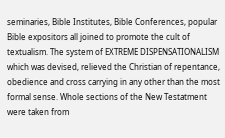seminaries, Bible Institutes, Bible Conferences, popular Bible expositors all joined to promote the cult of textualism. The system of EXTREME DISPENSATIONALISM which was devised, relieved the Christian of repentance, obedience and cross carrying in any other than the most formal sense. Whole sections of the New Testatment were taken from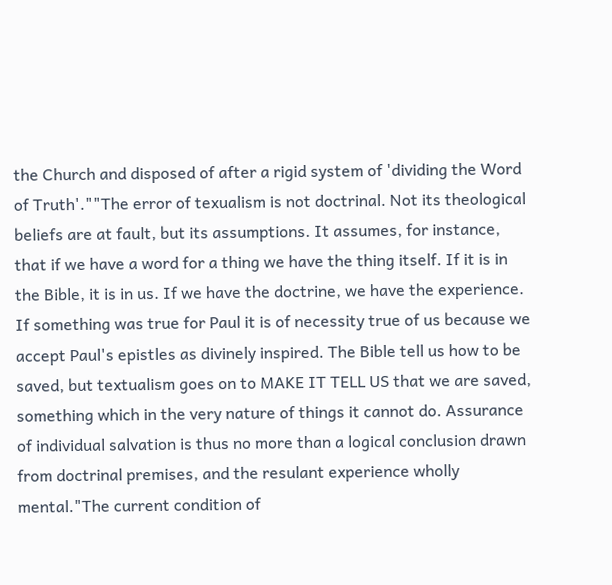the Church and disposed of after a rigid system of 'dividing the Word of Truth'.""The error of texualism is not doctrinal. Not its theological beliefs are at fault, but its assumptions. It assumes, for instance, that if we have a word for a thing we have the thing itself. If it is in the Bible, it is in us. If we have the doctrine, we have the experience. If something was true for Paul it is of necessity true of us because we accept Paul's epistles as divinely inspired. The Bible tell us how to be saved, but textualism goes on to MAKE IT TELL US that we are saved, something which in the very nature of things it cannot do. Assurance of individual salvation is thus no more than a logical conclusion drawn from doctrinal premises, and the resulant experience wholly mental."The current condition of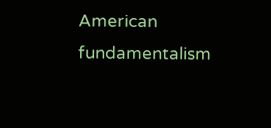American fundamentalism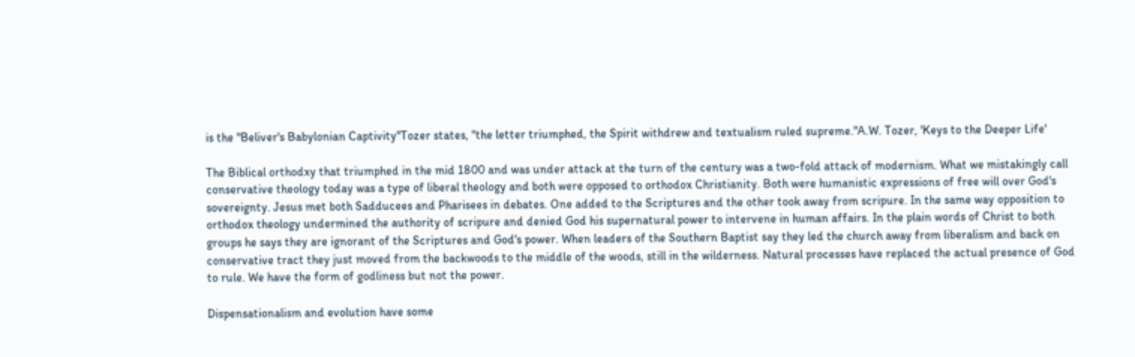is the "Beliver's Babylonian Captivity"Tozer states, "the letter triumphed, the Spirit withdrew and textualism ruled supreme."A.W. Tozer, 'Keys to the Deeper Life'

The Biblical orthodxy that triumphed in the mid 1800 and was under attack at the turn of the century was a two-fold attack of modernism. What we mistakingly call conservative theology today was a type of liberal theology and both were opposed to orthodox Christianity. Both were humanistic expressions of free will over God's sovereignty. Jesus met both Sadducees and Pharisees in debates. One added to the Scriptures and the other took away from scripure. In the same way opposition to orthodox theology undermined the authority of scripure and denied God his supernatural power to intervene in human affairs. In the plain words of Christ to both groups he says they are ignorant of the Scriptures and God's power. When leaders of the Southern Baptist say they led the church away from liberalism and back on conservative tract they just moved from the backwoods to the middle of the woods, still in the wilderness. Natural processes have replaced the actual presence of God to rule. We have the form of godliness but not the power.

Dispensationalism and evolution have some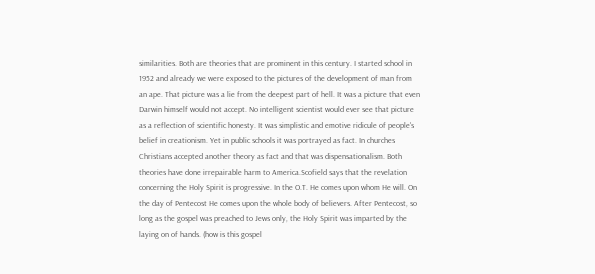similarities. Both are theories that are prominent in this century. I started school in 1952 and already we were exposed to the pictures of the development of man from an ape. That picture was a lie from the deepest part of hell. It was a picture that even Darwin himself would not accept. No intelligent scientist would ever see that picture as a reflection of scientific honesty. It was simplistic and emotive ridicule of people's belief in creationism. Yet in public schools it was portrayed as fact. In churches Christians accepted another theory as fact and that was dispensationalism. Both theories have done irrepairable harm to America.Scofield says that the revelation concerning the Holy Spirit is progressive. In the O.T. He comes upon whom He will. On the day of Pentecost He comes upon the whole body of believers. After Pentecost, so long as the gospel was preached to Jews only, the Holy Spirit was imparted by the laying on of hands. (how is this gospel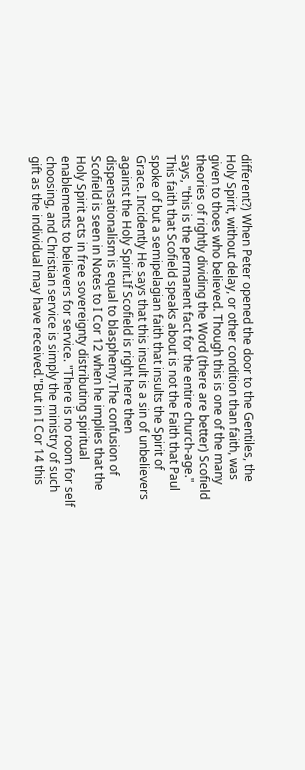different?) When Peter opened the door to the Gentiles, the Holy Spirit, without delay, or other condition than faith, was given to thoes who believed. Though this is one of the many theories of rightly dividing the Word (there are better) Scofield says, "this is the permanent fact for the entire church-age." This faith that Scofield speaks about is not the Faith that Paul spoke of but a semipelagian faith that insults the Spirit of Grace. Incidently He says that this insult is a sin of unbelievers against the Holy Spirit.If Scofield is right here then dispensationalism is equal to blasphemy.The confusion of Scofield is seen in Notes to I Cor 12 when he implies that the Holy Spirit acts in free sovereignty distributing spiritual enablements to believers for service. "There is no room for self choosing, and Christian service is simply the ministry of such gift as the individual may have received."But in I Cor 14 this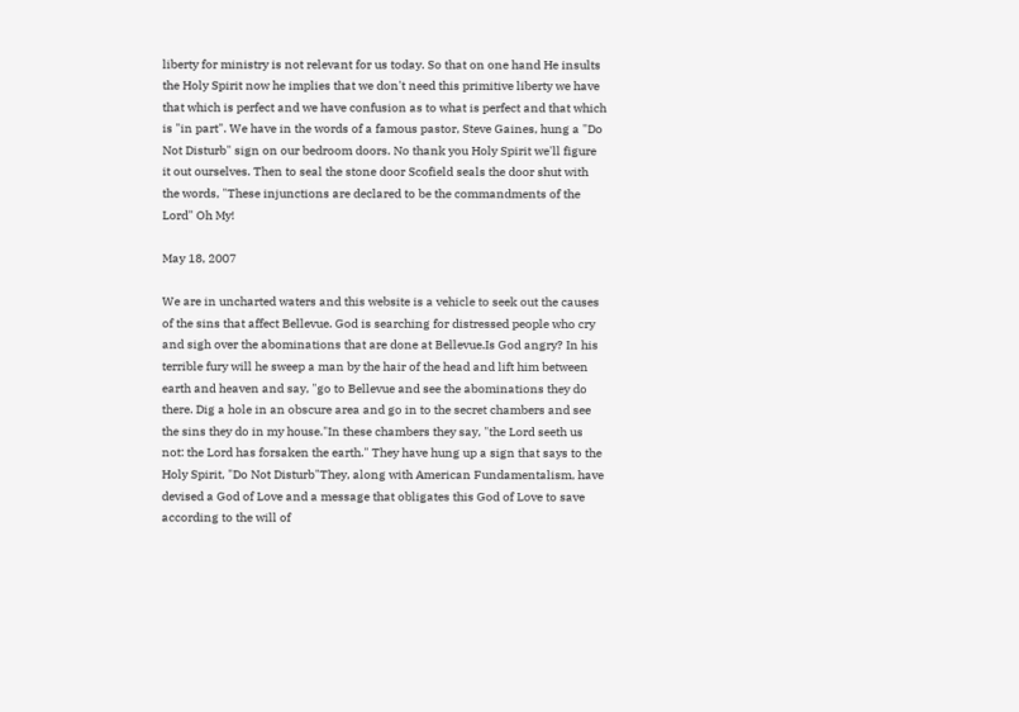liberty for ministry is not relevant for us today. So that on one hand He insults the Holy Spirit now he implies that we don't need this primitive liberty we have that which is perfect and we have confusion as to what is perfect and that which is "in part". We have in the words of a famous pastor, Steve Gaines, hung a "Do Not Disturb" sign on our bedroom doors. No thank you Holy Spirit we'll figure it out ourselves. Then to seal the stone door Scofield seals the door shut with the words, "These injunctions are declared to be the commandments of the Lord" Oh My!

May 18, 2007

We are in uncharted waters and this website is a vehicle to seek out the causes of the sins that affect Bellevue. God is searching for distressed people who cry and sigh over the abominations that are done at Bellevue.Is God angry? In his terrible fury will he sweep a man by the hair of the head and lift him between earth and heaven and say, "go to Bellevue and see the abominations they do there. Dig a hole in an obscure area and go in to the secret chambers and see the sins they do in my house."In these chambers they say, "the Lord seeth us not: the Lord has forsaken the earth." They have hung up a sign that says to the Holy Spirit, "Do Not Disturb"They, along with American Fundamentalism, have devised a God of Love and a message that obligates this God of Love to save according to the will of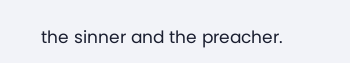the sinner and the preacher.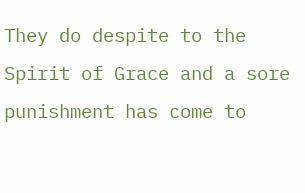They do despite to the Spirit of Grace and a sore punishment has come to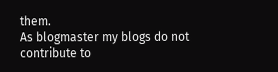them.
As blogmaster my blogs do not contribute to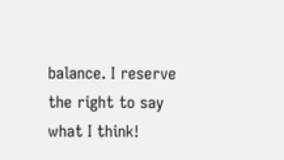balance. I reserve the right to say what I think!